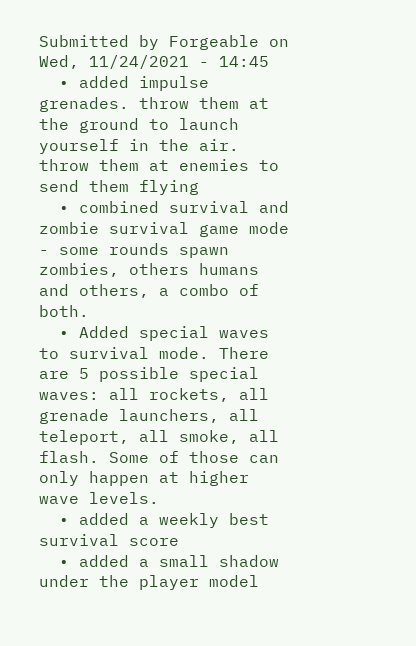Submitted by Forgeable on Wed, 11/24/2021 - 14:45
  • added impulse grenades. throw them at the ground to launch yourself in the air. throw them at enemies to send them flying
  • combined survival and zombie survival game mode - some rounds spawn zombies, others humans and others, a combo of both.
  • Added special waves to survival mode. There are 5 possible special waves: all rockets, all grenade launchers, all teleport, all smoke, all flash. Some of those can only happen at higher wave levels.
  • added a weekly best survival score
  • added a small shadow under the player model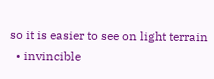so it is easier to see on light terrain
  • invincible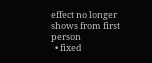effect no longer shows from first person
  • fixed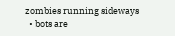zombies running sideways
  • bots are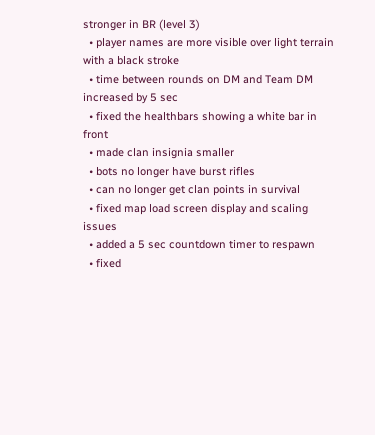stronger in BR (level 3)
  • player names are more visible over light terrain with a black stroke
  • time between rounds on DM and Team DM increased by 5 sec
  • fixed the healthbars showing a white bar in front
  • made clan insignia smaller
  • bots no longer have burst rifles
  • can no longer get clan points in survival
  • fixed map load screen display and scaling issues
  • added a 5 sec countdown timer to respawn
  • fixed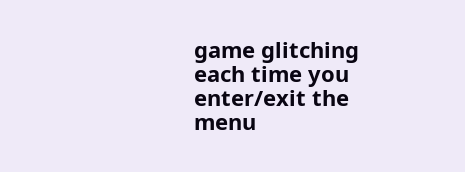game glitching each time you enter/exit the menu